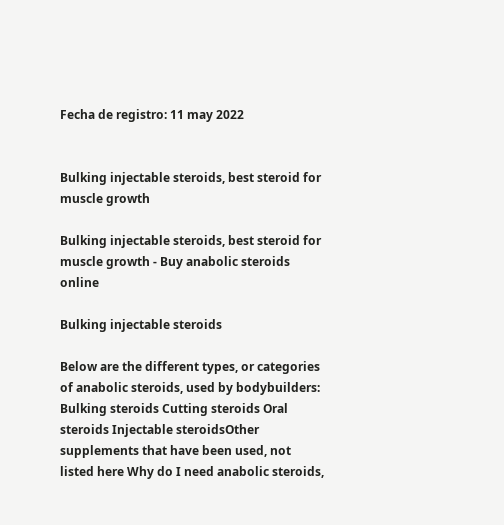Fecha de registro: 11 may 2022


Bulking injectable steroids, best steroid for muscle growth

Bulking injectable steroids, best steroid for muscle growth - Buy anabolic steroids online

Bulking injectable steroids

Below are the different types, or categories of anabolic steroids, used by bodybuilders: Bulking steroids Cutting steroids Oral steroids Injectable steroidsOther supplements that have been used, not listed here Why do I need anabolic steroids,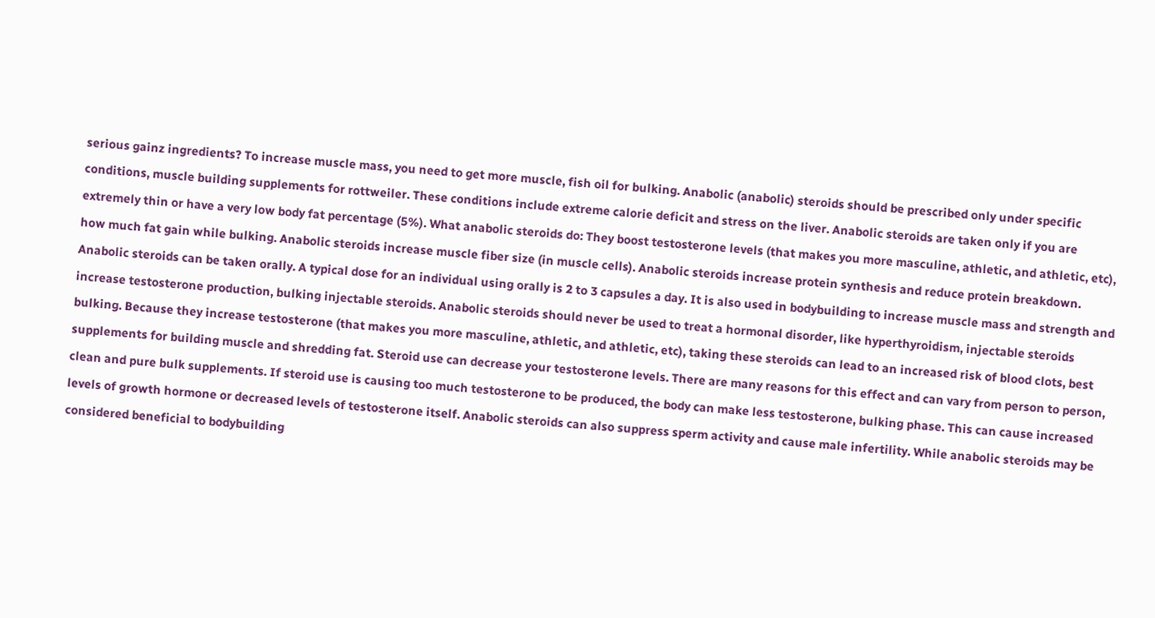serious gainz ingredients? To increase muscle mass, you need to get more muscle, fish oil for bulking. Anabolic (anabolic) steroids should be prescribed only under specific conditions, muscle building supplements for rottweiler. These conditions include extreme calorie deficit and stress on the liver. Anabolic steroids are taken only if you are extremely thin or have a very low body fat percentage (5%). What anabolic steroids do: They boost testosterone levels (that makes you more masculine, athletic, and athletic, etc), how much fat gain while bulking. Anabolic steroids increase muscle fiber size (in muscle cells). Anabolic steroids increase protein synthesis and reduce protein breakdown. Anabolic steroids can be taken orally. A typical dose for an individual using orally is 2 to 3 capsules a day. It is also used in bodybuilding to increase muscle mass and strength and increase testosterone production, bulking injectable steroids. Anabolic steroids should never be used to treat a hormonal disorder, like hyperthyroidism, injectable steroids bulking. Because they increase testosterone (that makes you more masculine, athletic, and athletic, etc), taking these steroids can lead to an increased risk of blood clots, best supplements for building muscle and shredding fat. Steroid use can decrease your testosterone levels. There are many reasons for this effect and can vary from person to person, clean and pure bulk supplements. If steroid use is causing too much testosterone to be produced, the body can make less testosterone, bulking phase. This can cause increased levels of growth hormone or decreased levels of testosterone itself. Anabolic steroids can also suppress sperm activity and cause male infertility. While anabolic steroids may be considered beneficial to bodybuilding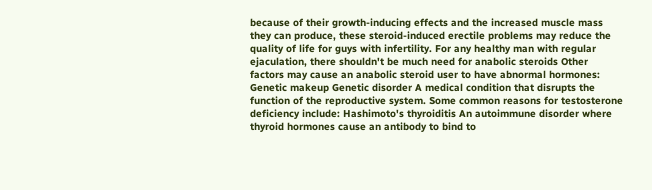because of their growth-inducing effects and the increased muscle mass they can produce, these steroid-induced erectile problems may reduce the quality of life for guys with infertility. For any healthy man with regular ejaculation, there shouldn't be much need for anabolic steroids Other factors may cause an anabolic steroid user to have abnormal hormones: Genetic makeup Genetic disorder A medical condition that disrupts the function of the reproductive system. Some common reasons for testosterone deficiency include: Hashimoto's thyroiditis An autoimmune disorder where thyroid hormones cause an antibody to bind to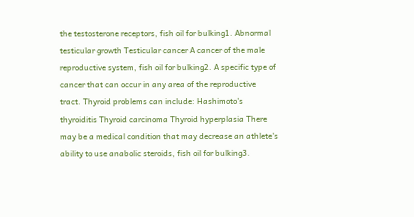the testosterone receptors, fish oil for bulking1. Abnormal testicular growth Testicular cancer A cancer of the male reproductive system, fish oil for bulking2. A specific type of cancer that can occur in any area of the reproductive tract. Thyroid problems can include: Hashimoto's thyroiditis Thyroid carcinoma Thyroid hyperplasia There may be a medical condition that may decrease an athlete's ability to use anabolic steroids, fish oil for bulking3.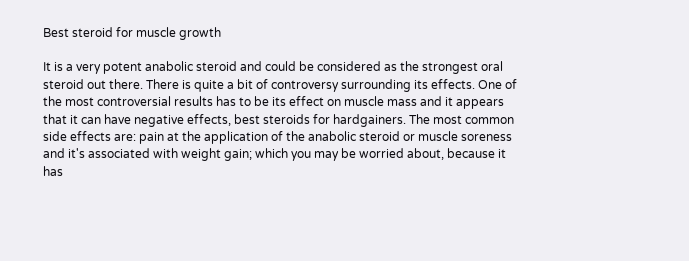Best steroid for muscle growth

It is a very potent anabolic steroid and could be considered as the strongest oral steroid out there. There is quite a bit of controversy surrounding its effects. One of the most controversial results has to be its effect on muscle mass and it appears that it can have negative effects, best steroids for hardgainers. The most common side effects are: pain at the application of the anabolic steroid or muscle soreness and it's associated with weight gain; which you may be worried about, because it has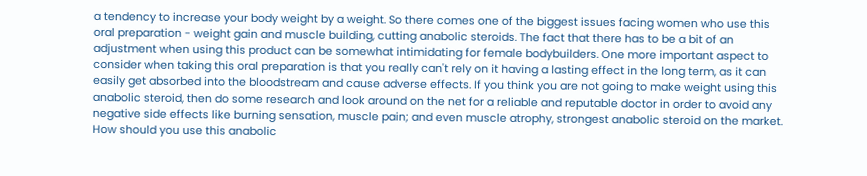a tendency to increase your body weight by a weight. So there comes one of the biggest issues facing women who use this oral preparation - weight gain and muscle building, cutting anabolic steroids. The fact that there has to be a bit of an adjustment when using this product can be somewhat intimidating for female bodybuilders. One more important aspect to consider when taking this oral preparation is that you really can't rely on it having a lasting effect in the long term, as it can easily get absorbed into the bloodstream and cause adverse effects. If you think you are not going to make weight using this anabolic steroid, then do some research and look around on the net for a reliable and reputable doctor in order to avoid any negative side effects like burning sensation, muscle pain; and even muscle atrophy, strongest anabolic steroid on the market. How should you use this anabolic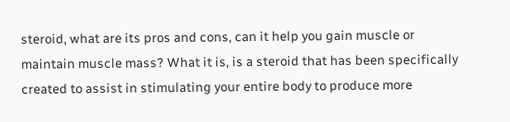steroid, what are its pros and cons, can it help you gain muscle or maintain muscle mass? What it is, is a steroid that has been specifically created to assist in stimulating your entire body to produce more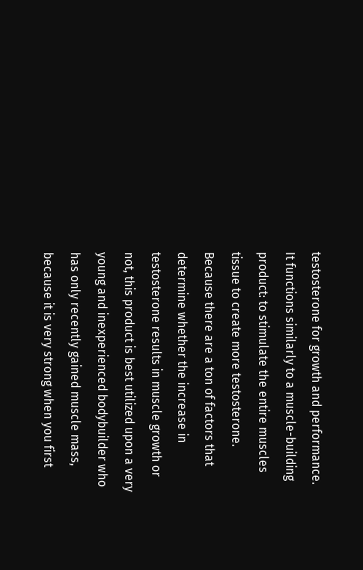testosterone for growth and performance. It functions similarly to a muscle-building product: to stimulate the entire muscles tissue to create more testosterone. Because there are a ton of factors that determine whether the increase in testosterone results in muscle growth or not, this product is best utilized upon a very young and inexperienced bodybuilder who has only recently gained muscle mass, because it is very strong when you first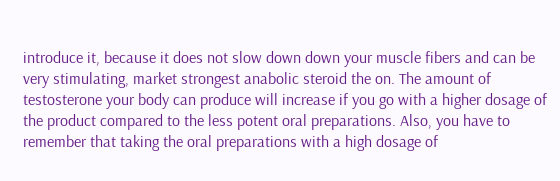introduce it, because it does not slow down down your muscle fibers and can be very stimulating, market strongest anabolic steroid the on. The amount of testosterone your body can produce will increase if you go with a higher dosage of the product compared to the less potent oral preparations. Also, you have to remember that taking the oral preparations with a high dosage of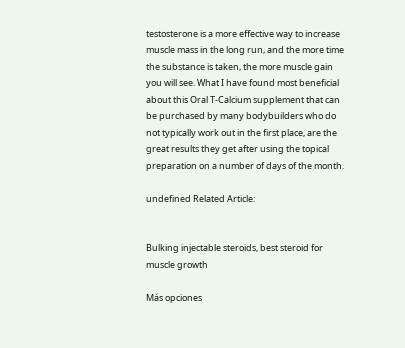testosterone is a more effective way to increase muscle mass in the long run, and the more time the substance is taken, the more muscle gain you will see. What I have found most beneficial about this Oral T-Calcium supplement that can be purchased by many bodybuilders who do not typically work out in the first place, are the great results they get after using the topical preparation on a number of days of the month.

undefined Related Article:


Bulking injectable steroids, best steroid for muscle growth

Más opciones